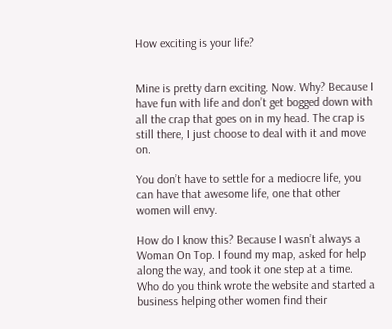How exciting is your life?


Mine is pretty darn exciting. Now. Why? Because I have fun with life and don’t get bogged down with all the crap that goes on in my head. The crap is still there, I just choose to deal with it and move on.

You don’t have to settle for a mediocre life, you can have that awesome life, one that other women will envy.

How do I know this? Because I wasn’t always a Woman On Top. I found my map, asked for help along the way, and took it one step at a time. Who do you think wrote the website and started a business helping other women find their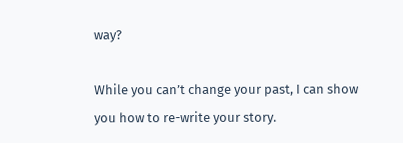way?

While you can’t change your past, I can show you how to re-write your story.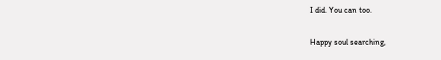I did. You can too.

Happy soul searching,